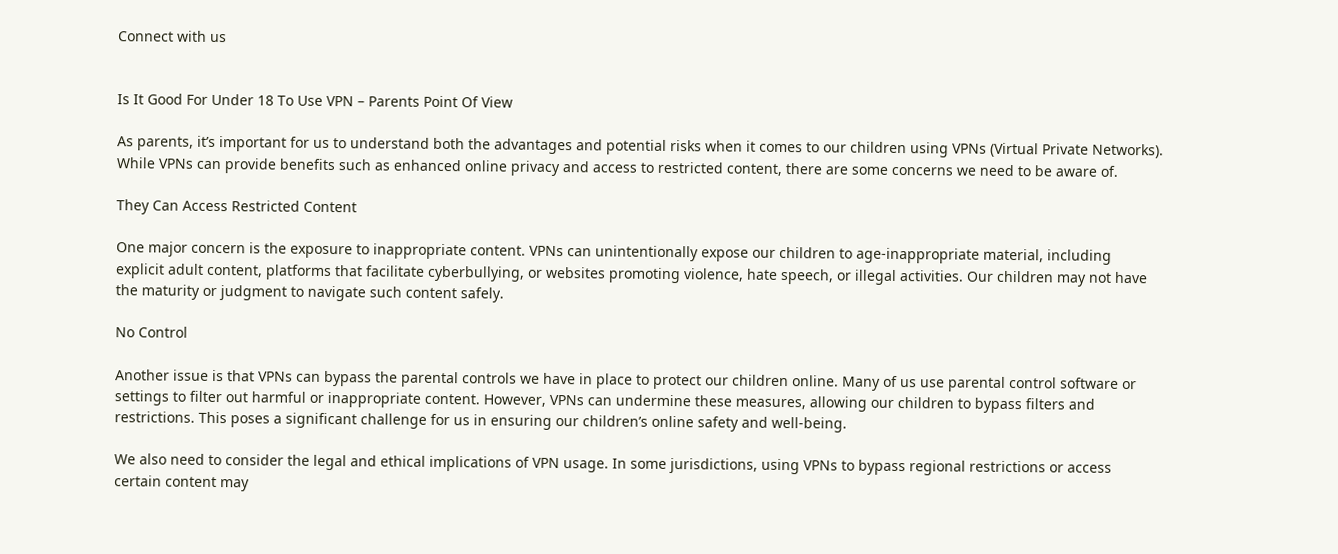Connect with us


Is It Good For Under 18 To Use VPN – Parents Point Of View

As parents, it’s important for us to understand both the advantages and potential risks when it comes to our children using VPNs (Virtual Private Networks). While VPNs can provide benefits such as enhanced online privacy and access to restricted content, there are some concerns we need to be aware of.

They Can Access Restricted Content

One major concern is the exposure to inappropriate content. VPNs can unintentionally expose our children to age-inappropriate material, including explicit adult content, platforms that facilitate cyberbullying, or websites promoting violence, hate speech, or illegal activities. Our children may not have the maturity or judgment to navigate such content safely.

No Control

Another issue is that VPNs can bypass the parental controls we have in place to protect our children online. Many of us use parental control software or settings to filter out harmful or inappropriate content. However, VPNs can undermine these measures, allowing our children to bypass filters and restrictions. This poses a significant challenge for us in ensuring our children’s online safety and well-being.

We also need to consider the legal and ethical implications of VPN usage. In some jurisdictions, using VPNs to bypass regional restrictions or access certain content may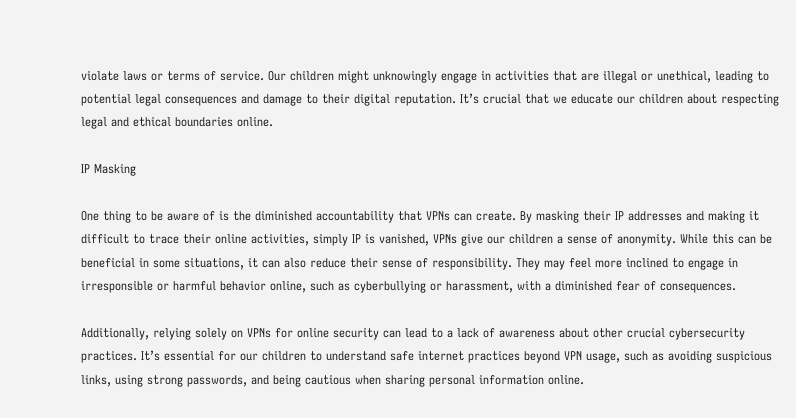violate laws or terms of service. Our children might unknowingly engage in activities that are illegal or unethical, leading to potential legal consequences and damage to their digital reputation. It’s crucial that we educate our children about respecting legal and ethical boundaries online.

IP Masking

One thing to be aware of is the diminished accountability that VPNs can create. By masking their IP addresses and making it difficult to trace their online activities, simply IP is vanished, VPNs give our children a sense of anonymity. While this can be beneficial in some situations, it can also reduce their sense of responsibility. They may feel more inclined to engage in irresponsible or harmful behavior online, such as cyberbullying or harassment, with a diminished fear of consequences.

Additionally, relying solely on VPNs for online security can lead to a lack of awareness about other crucial cybersecurity practices. It’s essential for our children to understand safe internet practices beyond VPN usage, such as avoiding suspicious links, using strong passwords, and being cautious when sharing personal information online.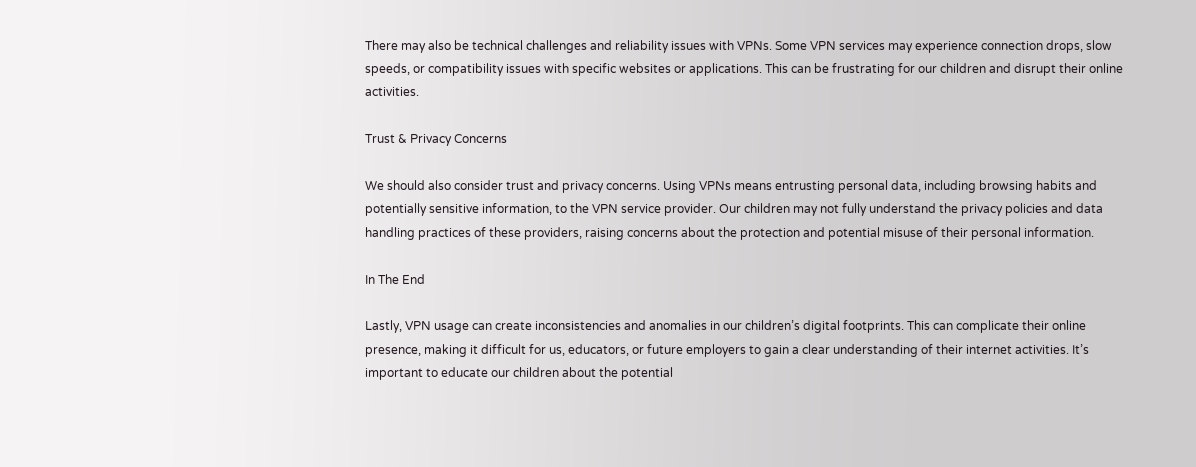There may also be technical challenges and reliability issues with VPNs. Some VPN services may experience connection drops, slow speeds, or compatibility issues with specific websites or applications. This can be frustrating for our children and disrupt their online activities.

Trust & Privacy Concerns

We should also consider trust and privacy concerns. Using VPNs means entrusting personal data, including browsing habits and potentially sensitive information, to the VPN service provider. Our children may not fully understand the privacy policies and data handling practices of these providers, raising concerns about the protection and potential misuse of their personal information.

In The End

Lastly, VPN usage can create inconsistencies and anomalies in our children’s digital footprints. This can complicate their online presence, making it difficult for us, educators, or future employers to gain a clear understanding of their internet activities. It’s important to educate our children about the potential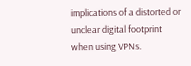implications of a distorted or unclear digital footprint when using VPNs.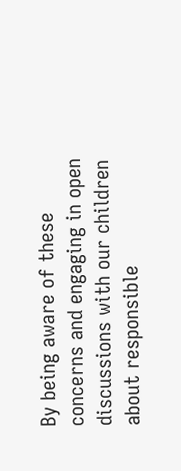By being aware of these concerns and engaging in open discussions with our children about responsible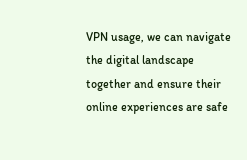VPN usage, we can navigate the digital landscape together and ensure their online experiences are safe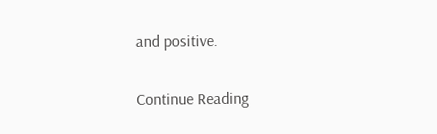and positive.

Continue Reading